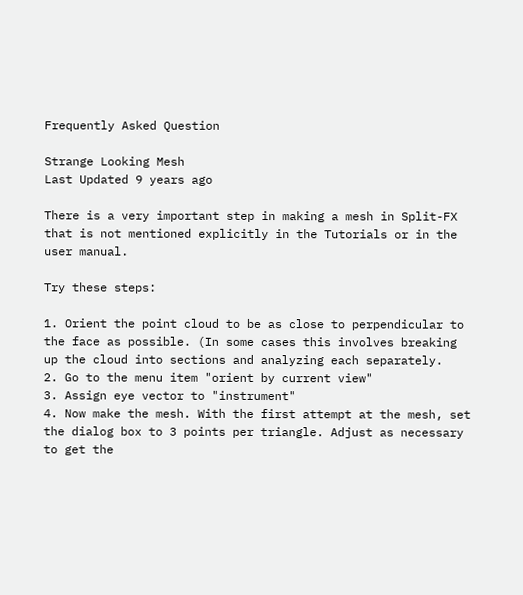Frequently Asked Question

Strange Looking Mesh
Last Updated 9 years ago

There is a very important step in making a mesh in Split-FX that is not mentioned explicitly in the Tutorials or in the user manual.

Try these steps:

1. Orient the point cloud to be as close to perpendicular to the face as possible. (In some cases this involves breaking up the cloud into sections and analyzing each separately.
2. Go to the menu item "orient by current view"
3. Assign eye vector to "instrument"
4. Now make the mesh. With the first attempt at the mesh, set the dialog box to 3 points per triangle. Adjust as necessary to get the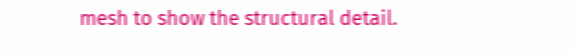mesh to show the structural detail.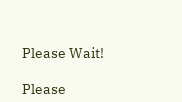Please Wait!

Please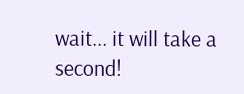wait... it will take a second!